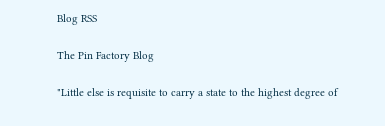Blog RSS

The Pin Factory Blog

"Little else is requisite to carry a state to the highest degree of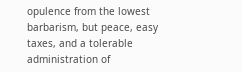opulence from the lowest barbarism, but peace, easy taxes, and a tolerable administration of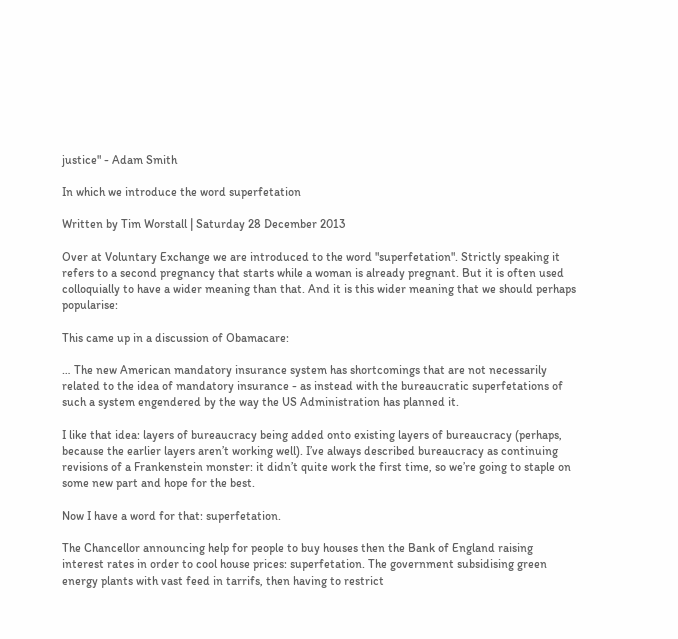justice" - Adam Smith

In which we introduce the word superfetation

Written by Tim Worstall | Saturday 28 December 2013

Over at Voluntary Exchange we are introduced to the word "superfetation". Strictly speaking it refers to a second pregnancy that starts while a woman is already pregnant. But it is often used colloquially to have a wider meaning than that. And it is this wider meaning that we should perhaps popularise:

This came up in a discussion of Obamacare:

… The new American mandatory insurance system has shortcomings that are not necessarily related to the idea of mandatory insurance - as instead with the bureaucratic superfetations of such a system engendered by the way the US Administration has planned it.

I like that idea: layers of bureaucracy being added onto existing layers of bureaucracy (perhaps, because the earlier layers aren’t working well). I’ve always described bureaucracy as continuing revisions of a Frankenstein monster: it didn’t quite work the first time, so we’re going to staple on some new part and hope for the best.

Now I have a word for that: superfetation.

The Chancellor announcing help for people to buy houses then the Bank of England raising interest rates in order to cool house prices: superfetation. The government subsidising green energy plants with vast feed in tarrifs, then having to restrict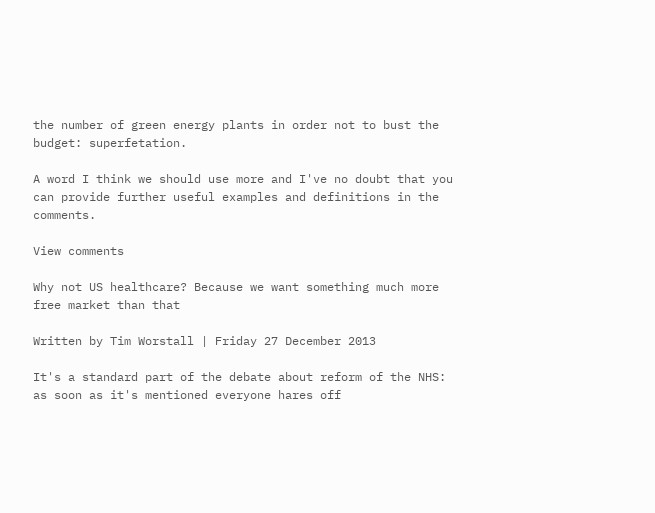the number of green energy plants in order not to bust the budget: superfetation.

A word I think we should use more and I've no doubt that you can provide further useful examples and definitions in the comments.

View comments

Why not US healthcare? Because we want something much more free market than that

Written by Tim Worstall | Friday 27 December 2013

It's a standard part of the debate about reform of the NHS: as soon as it's mentioned everyone hares off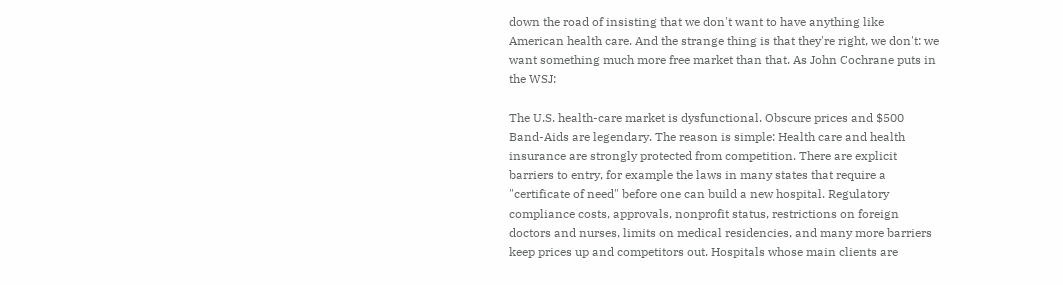down the road of insisting that we don't want to have anything like American health care. And the strange thing is that they're right, we don't: we want something much more free market than that. As John Cochrane puts in the WSJ:

The U.S. health-care market is dysfunctional. Obscure prices and $500 Band-Aids are legendary. The reason is simple: Health care and health insurance are strongly protected from competition. There are explicit barriers to entry, for example the laws in many states that require a "certificate of need" before one can build a new hospital. Regulatory compliance costs, approvals, nonprofit status, restrictions on foreign doctors and nurses, limits on medical residencies, and many more barriers keep prices up and competitors out. Hospitals whose main clients are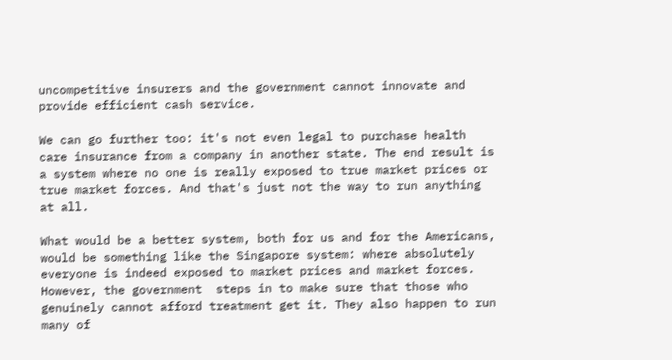uncompetitive insurers and the government cannot innovate and provide efficient cash service.

We can go further too: it's not even legal to purchase health care insurance from a company in another state. The end result is a system where no one is really exposed to true market prices or true market forces. And that's just not the way to run anything at all.

What would be a better system, both for us and for the Americans, would be something like the Singapore system: where absolutely everyone is indeed exposed to market prices and market forces. However, the government  steps in to make sure that those who genuinely cannot afford treatment get it. They also happen to run many of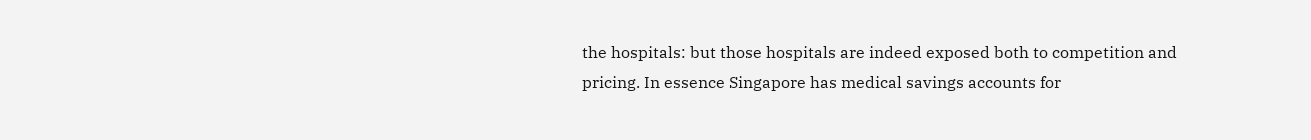the hospitals: but those hospitals are indeed exposed both to competition and pricing. In essence Singapore has medical savings accounts for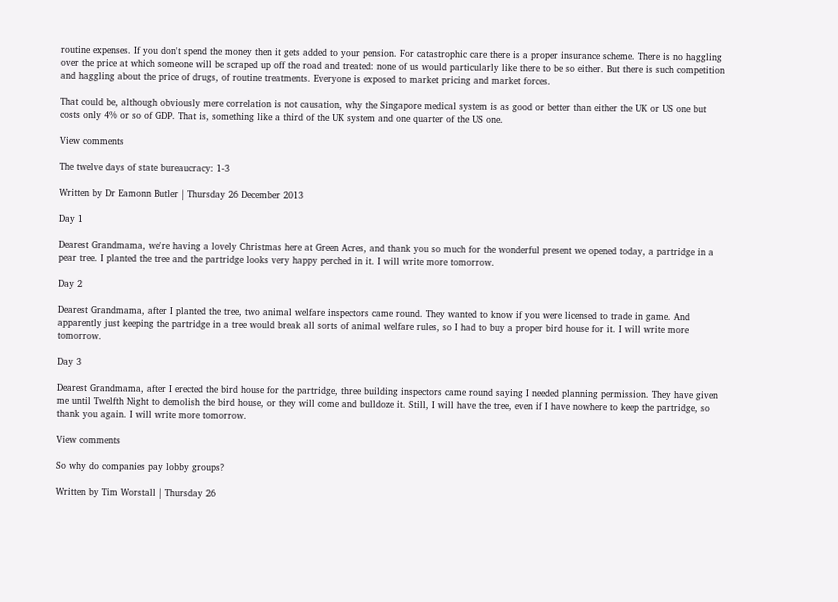routine expenses. If you don't spend the money then it gets added to your pension. For catastrophic care there is a proper insurance scheme. There is no haggling over the price at which someone will be scraped up off the road and treated: none of us would particularly like there to be so either. But there is such competition and haggling about the price of drugs, of routine treatments. Everyone is exposed to market pricing and market forces.

That could be, although obviously mere correlation is not causation, why the Singapore medical system is as good or better than either the UK or US one but costs only 4% or so of GDP. That is, something like a third of the UK system and one quarter of the US one.

View comments

The twelve days of state bureaucracy: 1-3

Written by Dr Eamonn Butler | Thursday 26 December 2013

Day 1

Dearest Grandmama, we're having a lovely Christmas here at Green Acres, and thank you so much for the wonderful present we opened today, a partridge in a pear tree. I planted the tree and the partridge looks very happy perched in it. I will write more tomorrow.

Day 2

Dearest Grandmama, after I planted the tree, two animal welfare inspectors came round. They wanted to know if you were licensed to trade in game. And apparently just keeping the partridge in a tree would break all sorts of animal welfare rules, so I had to buy a proper bird house for it. I will write more tomorrow.

Day 3

Dearest Grandmama, after I erected the bird house for the partridge, three building inspectors came round saying I needed planning permission. They have given me until Twelfth Night to demolish the bird house, or they will come and bulldoze it. Still, I will have the tree, even if I have nowhere to keep the partridge, so thank you again. I will write more tomorrow.

View comments

So why do companies pay lobby groups?

Written by Tim Worstall | Thursday 26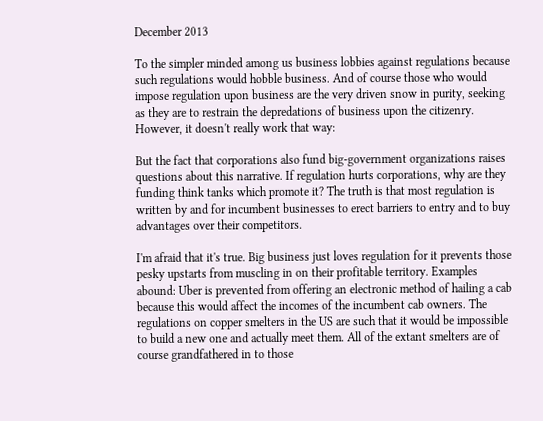December 2013

To the simpler minded among us business lobbies against regulations because such regulations would hobble business. And of course those who would impose regulation upon business are the very driven snow in purity, seeking as they are to restrain the depredations of business upon the citizenry. However, it doesn't really work that way:

But the fact that corporations also fund big-government organizations raises questions about this narrative. If regulation hurts corporations, why are they funding think tanks which promote it? The truth is that most regulation is written by and for incumbent businesses to erect barriers to entry and to buy advantages over their competitors.

I'm afraid that it's true. Big business just loves regulation for it prevents those pesky upstarts from muscling in on their profitable territory. Examples abound: Uber is prevented from offering an electronic method of hailing a cab because this would affect the incomes of the incumbent cab owners. The regulations on copper smelters in the US are such that it would be impossible to build a new one and actually meet them. All of the extant smelters are of course grandfathered in to those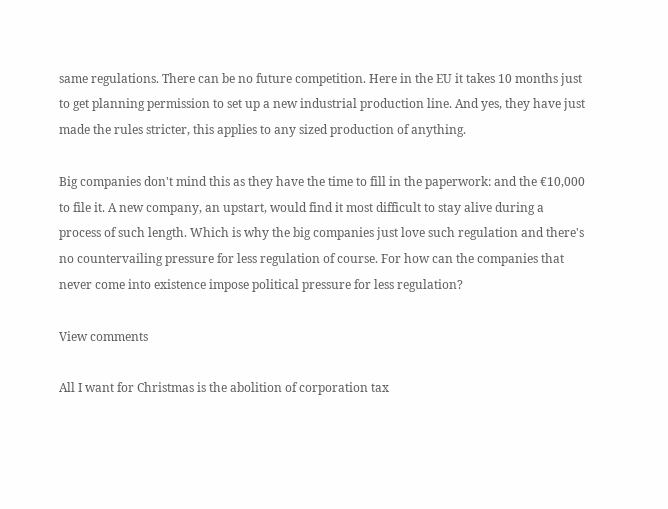same regulations. There can be no future competition. Here in the EU it takes 10 months just to get planning permission to set up a new industrial production line. And yes, they have just made the rules stricter, this applies to any sized production of anything.

Big companies don't mind this as they have the time to fill in the paperwork: and the €10,000 to file it. A new company, an upstart, would find it most difficult to stay alive during a process of such length. Which is why the big companies just love such regulation and there's no countervailing pressure for less regulation of course. For how can the companies that never come into existence impose political pressure for less regulation?

View comments

All I want for Christmas is the abolition of corporation tax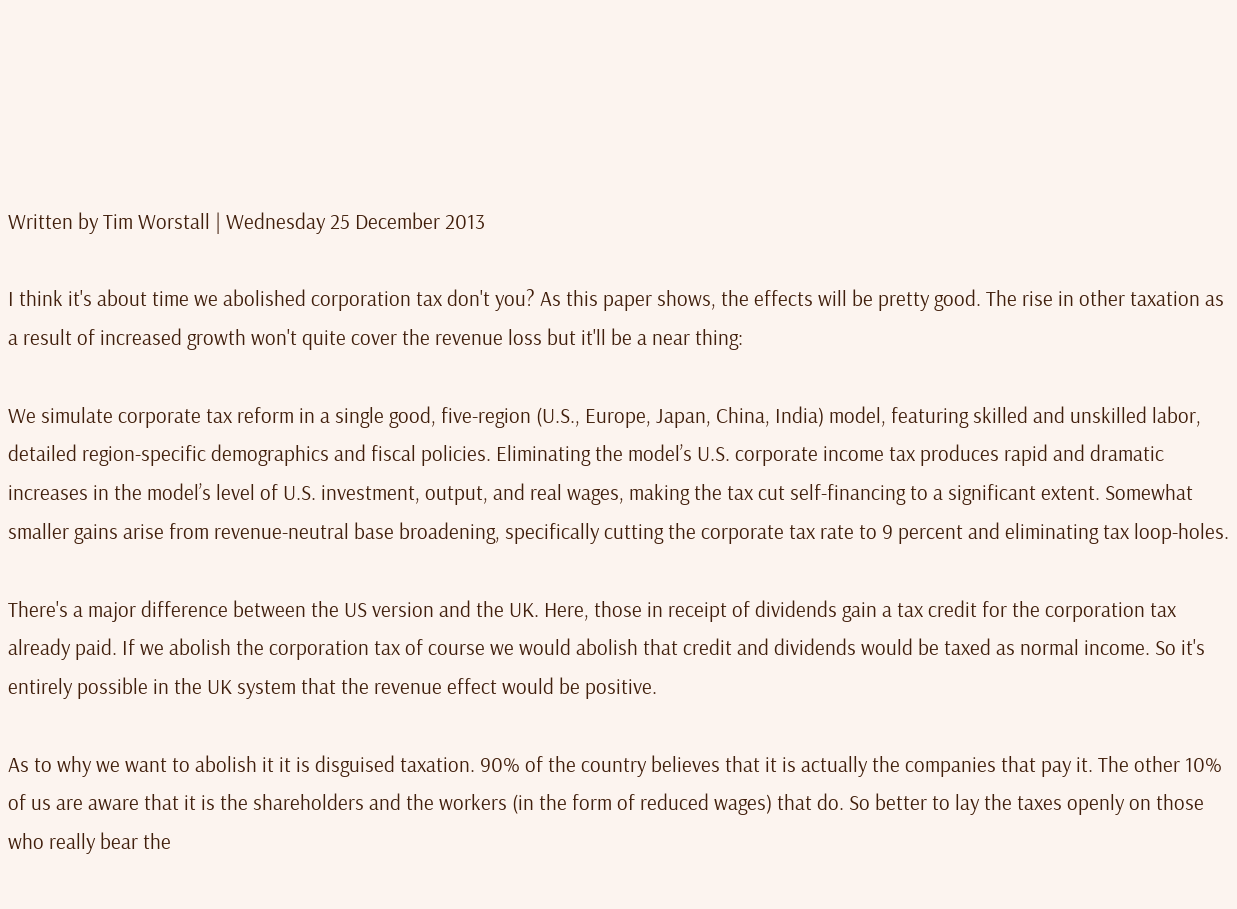Written by Tim Worstall | Wednesday 25 December 2013

I think it's about time we abolished corporation tax don't you? As this paper shows, the effects will be pretty good. The rise in other taxation as a result of increased growth won't quite cover the revenue loss but it'll be a near thing:

We simulate corporate tax reform in a single good, five-region (U.S., Europe, Japan, China, India) model, featuring skilled and unskilled labor, detailed region-specific demographics and fiscal policies. Eliminating the model’s U.S. corporate income tax produces rapid and dramatic increases in the model’s level of U.S. investment, output, and real wages, making the tax cut self-financing to a significant extent. Somewhat smaller gains arise from revenue-neutral base broadening, specifically cutting the corporate tax rate to 9 percent and eliminating tax loop-holes.

There's a major difference between the US version and the UK. Here, those in receipt of dividends gain a tax credit for the corporation tax already paid. If we abolish the corporation tax of course we would abolish that credit and dividends would be taxed as normal income. So it's entirely possible in the UK system that the revenue effect would be positive.

As to why we want to abolish it it is disguised taxation. 90% of the country believes that it is actually the companies that pay it. The other 10% of us are aware that it is the shareholders and the workers (in the form of reduced wages) that do. So better to lay the taxes openly on those who really bear the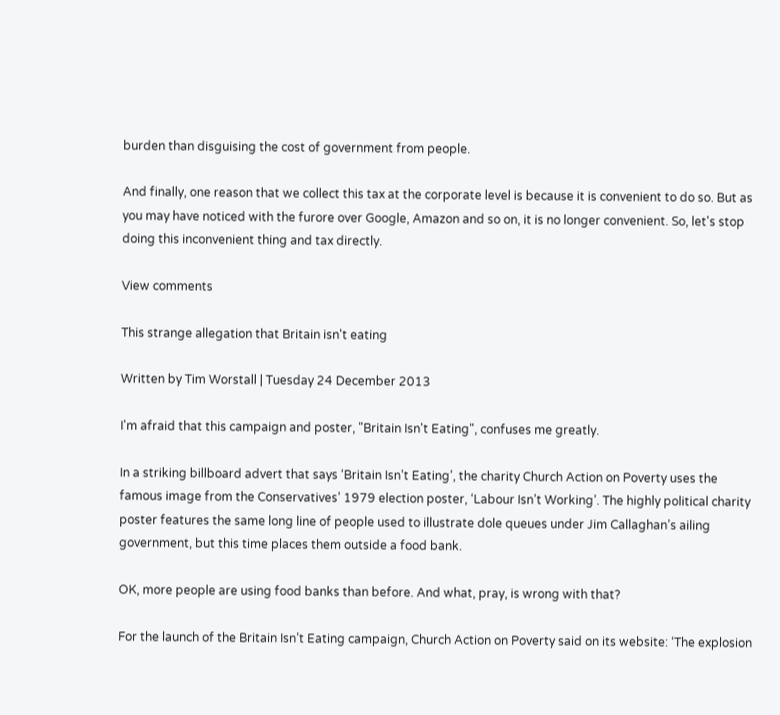burden than disguising the cost of government from people.

And finally, one reason that we collect this tax at the corporate level is because it is convenient to do so. But as you may have noticed with the furore over Google, Amazon and so on, it is no longer convenient. So, let's stop doing this inconvenient thing and tax directly.

View comments

This strange allegation that Britain isn't eating

Written by Tim Worstall | Tuesday 24 December 2013

I'm afraid that this campaign and poster, "Britain Isn't Eating", confuses me greatly.

In a striking billboard advert that says ‘Britain Isn’t Eating’, the charity Church Action on Poverty uses the famous image from the Conservatives’ 1979 election poster, ‘Labour Isn’t Working’. The highly political charity poster features the same long line of people used to illustrate dole queues under Jim Callaghan’s ailing government, but this time places them outside a food bank.

OK, more people are using food banks than before. And what, pray, is wrong with that?

For the launch of the Britain Isn’t Eating campaign, Church Action on Poverty said on its website: ‘The explosion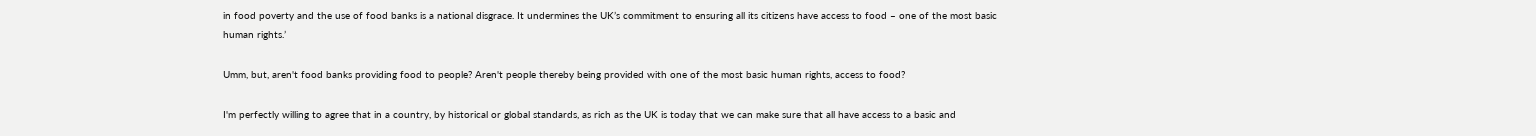in food poverty and the use of food banks is a national disgrace. It undermines the UK’s commitment to ensuring all its citizens have access to food – one of the most basic human rights.’

Umm, but, aren't food banks providing food to people? Aren't people thereby being provided with one of the most basic human rights, access to food?

I'm perfectly willing to agree that in a country, by historical or global standards, as rich as the UK is today that we can make sure that all have access to a basic and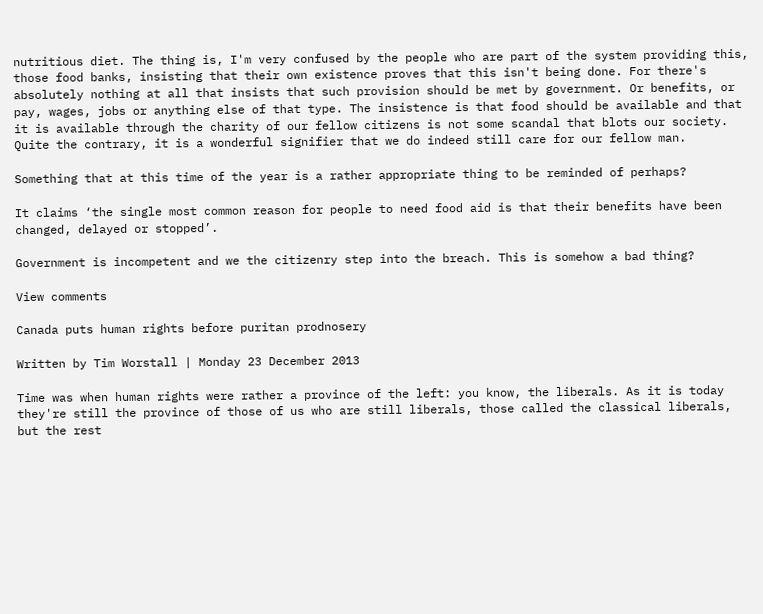nutritious diet. The thing is, I'm very confused by the people who are part of the system providing this, those food banks, insisting that their own existence proves that this isn't being done. For there's absolutely nothing at all that insists that such provision should be met by government. Or benefits, or pay, wages, jobs or anything else of that type. The insistence is that food should be available and that it is available through the charity of our fellow citizens is not some scandal that blots our society. Quite the contrary, it is a wonderful signifier that we do indeed still care for our fellow man.

Something that at this time of the year is a rather appropriate thing to be reminded of perhaps?

It claims ‘the single most common reason for people to need food aid is that their benefits have been changed, delayed or stopped’.

Government is incompetent and we the citizenry step into the breach. This is somehow a bad thing?

View comments

Canada puts human rights before puritan prodnosery

Written by Tim Worstall | Monday 23 December 2013

Time was when human rights were rather a province of the left: you know, the liberals. As it is today they're still the province of those of us who are still liberals, those called the classical liberals, but the rest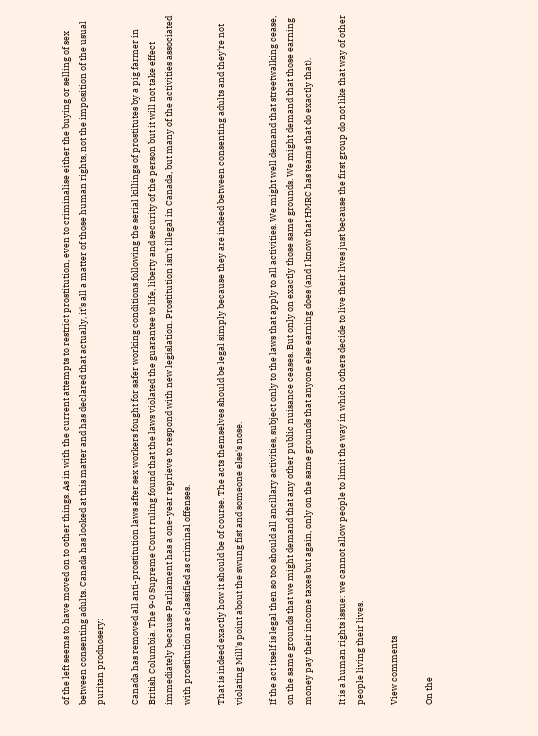of the left seems to have moved on to other things. As in with the current attempts to restrict prostitution, even to criminalise either the buying or selling of sex between consenting adults. Canada has looked at this matter and has declared that actually, it's all a matter of those human rights, not the imposition of the usual puritan prodnosery:

Canada has removed all anti-prostitution laws after sex workers fought for safer working conditions following the serial killings of prostitutes by a pig farmer in British Columbia. The 9-0 Supreme Court ruling found that the laws violated the guarantee to life, liberty and security of the person but it will not take effect immediately because Parliament has a one-year reprieve to respond with new legislation. Prostitution isn't illegal in Canada, but many of the activities associated with prostitution are classified as criminal offenses.

That is indeed exactly how it should be of course. The acts themselves should be legal simply because they are indeed between consenting adults and they're not violating Mill's point about the swung fist and someone else's nose.

If the act itself is legal then so too should all ancillary activities, subject only to the laws that apply to all activities. We might well demand that streetwalking cease, on the same grounds that we might demand that any other public nuisance ceases. But only on exactly those same grounds. We might demand that those earning money pay their income taxes but again, only on the same grounds that anyone else earning does (and I know that HMRC has teams that do exactly that).

It is a human rights issue: we cannot allow people to limit the way in which others decide to live their lives just because the first group do not like that way of other people living their lives.

View comments

On the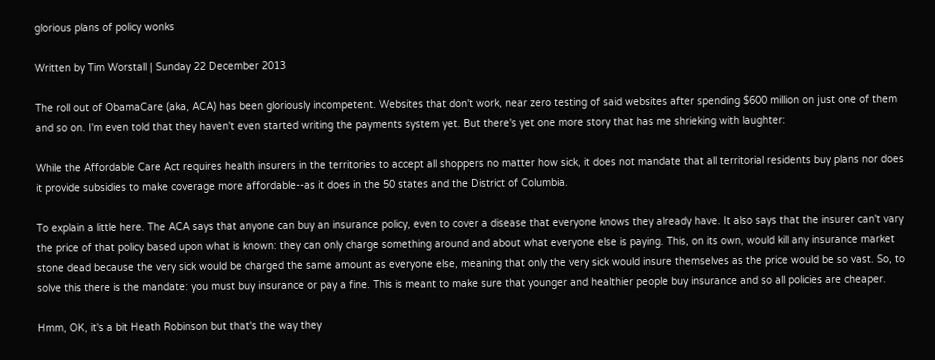glorious plans of policy wonks

Written by Tim Worstall | Sunday 22 December 2013

The roll out of ObamaCare (aka, ACA) has been gloriously incompetent. Websites that don't work, near zero testing of said websites after spending $600 million on just one of them and so on. I'm even told that they haven't even started writing the payments system yet. But there's yet one more story that has me shrieking with laughter:

While the Affordable Care Act requires health insurers in the territories to accept all shoppers no matter how sick, it does not mandate that all territorial residents buy plans nor does it provide subsidies to make coverage more affordable--as it does in the 50 states and the District of Columbia.

To explain a little here. The ACA says that anyone can buy an insurance policy, even to cover a disease that everyone knows they already have. It also says that the insurer can't vary the price of that policy based upon what is known: they can only charge something around and about what everyone else is paying. This, on its own, would kill any insurance market stone dead because the very sick would be charged the same amount as everyone else, meaning that only the very sick would insure themselves as the price would be so vast. So, to solve this there is the mandate: you must buy insurance or pay a fine. This is meant to make sure that younger and healthier people buy insurance and so all policies are cheaper.

Hmm, OK, it's a bit Heath Robinson but that's the way they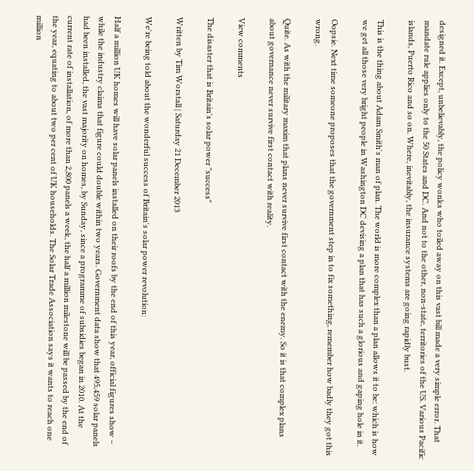designed it. Except, unbelievably, the policy wonks who toiled away on this vast bill made a very simple error. That mandate rule applies only to the 50 States and DC. And not to the other, non-state, territories of the US. Various Pacific islands, Puerto Rico and so on. Where, inevitably, the insurance systems are going rapidly bust.

This is the thing about Adam Smith's man of plan. The world is more complex than a plan allows it to be: which is how we get all those very bright people in Washington DC devising a plan that has such a glorious and gaping hole in it.

Oopsie. Next time someone proposes that the government step in to fix something, remember how badly they got this wrong.

Quite. As with the military maxim that plans never survive first contact with the enemy. So it is that complex plans about governance never survive first contact with reality.

View comments

The disaster that is Britain's solar power "success"

Written by Tim Worstall | Saturday 21 December 2013

We're being told about the wonderful success of Britain's solar power revolution:

Half a million UK homes will have solar panels installed on their roofs by the end of this year, official figures show – while the industry claims that figure could double within two years. Government data show that 495,459 solar panels had been installed, the vast majority on homes, by Sunday, since a programme of subsidies began in 2010. At the current rate of installation, of more than 2,800 panels a week, the half a million milestone will be passed by the end of the year, equating to about two per cent of UK households. The Solar Trade Association says it wants to reach one million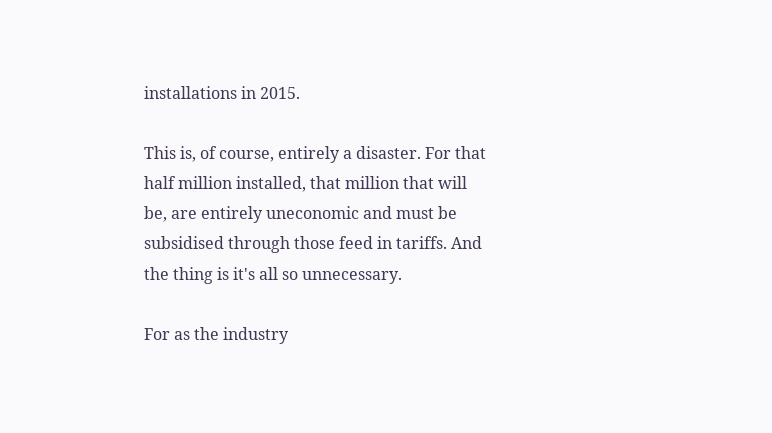installations in 2015.

This is, of course, entirely a disaster. For that half million installed, that million that will be, are entirely uneconomic and must be subsidised through those feed in tariffs. And the thing is it's all so unnecessary.

For as the industry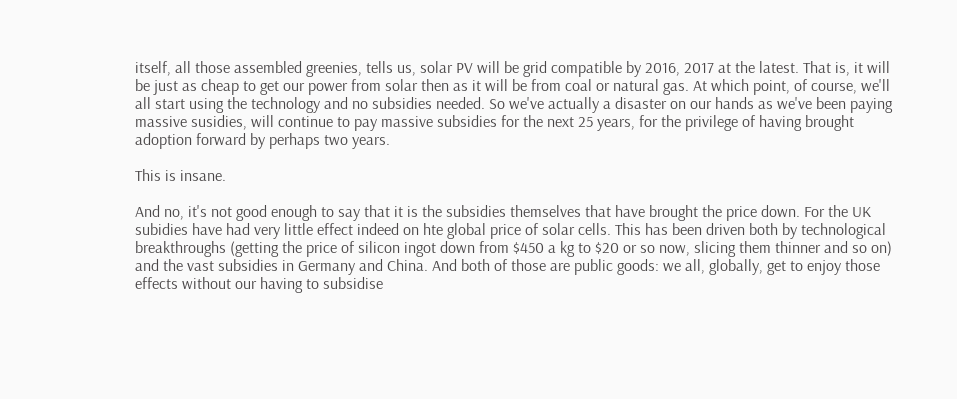itself, all those assembled greenies, tells us, solar PV will be grid compatible by 2016, 2017 at the latest. That is, it will be just as cheap to get our power from solar then as it will be from coal or natural gas. At which point, of course, we'll all start using the technology and no subsidies needed. So we've actually a disaster on our hands as we've been paying massive susidies, will continue to pay massive subsidies for the next 25 years, for the privilege of having brought adoption forward by perhaps two years.

This is insane.

And no, it's not good enough to say that it is the subsidies themselves that have brought the price down. For the UK subidies have had very little effect indeed on hte global price of solar cells. This has been driven both by technological breakthroughs (getting the price of silicon ingot down from $450 a kg to $20 or so now, slicing them thinner and so on) and the vast subsidies in Germany and China. And both of those are public goods: we all, globally, get to enjoy those effects without our having to subsidise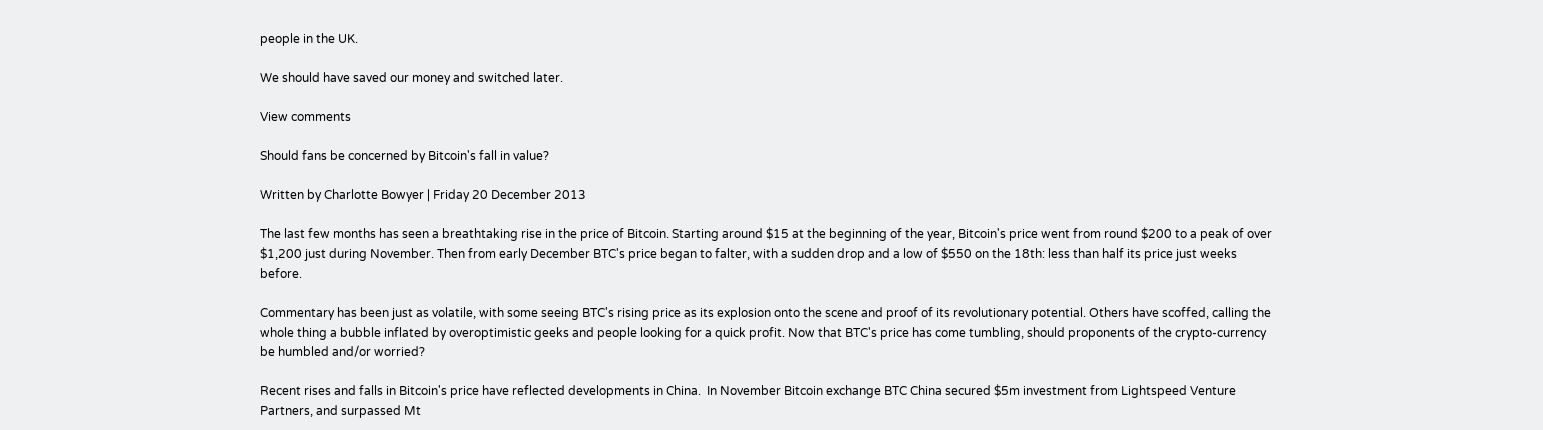people in the UK.

We should have saved our money and switched later.

View comments

Should fans be concerned by Bitcoin's fall in value?

Written by Charlotte Bowyer | Friday 20 December 2013

The last few months has seen a breathtaking rise in the price of Bitcoin. Starting around $15 at the beginning of the year, Bitcoin's price went from round $200 to a peak of over $1,200 just during November. Then from early December BTC's price began to falter, with a sudden drop and a low of $550 on the 18th: less than half its price just weeks before.

Commentary has been just as volatile, with some seeing BTC's rising price as its explosion onto the scene and proof of its revolutionary potential. Others have scoffed, calling the whole thing a bubble inflated by overoptimistic geeks and people looking for a quick profit. Now that BTC's price has come tumbling, should proponents of the crypto-currency be humbled and/or worried?

Recent rises and falls in Bitcoin's price have reflected developments in China.  In November Bitcoin exchange BTC China secured $5m investment from Lightspeed Venture Partners, and surpassed Mt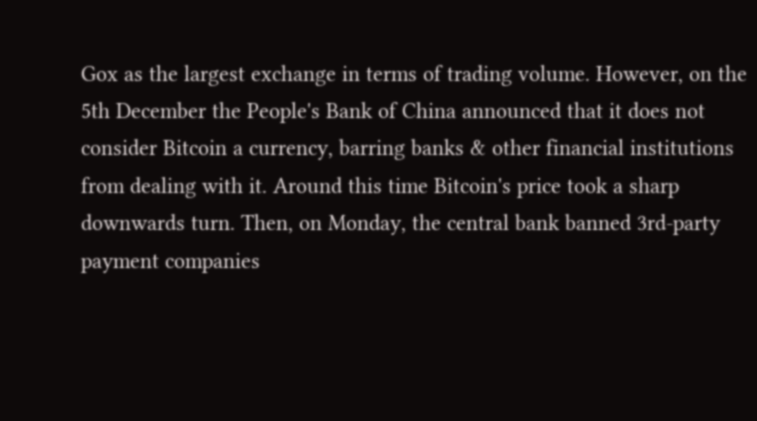Gox as the largest exchange in terms of trading volume. However, on the 5th December the People's Bank of China announced that it does not consider Bitcoin a currency, barring banks & other financial institutions from dealing with it. Around this time Bitcoin's price took a sharp downwards turn. Then, on Monday, the central bank banned 3rd-party payment companies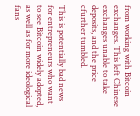from working with Bitcoin exchanges. This left Chinese exchanges unable to take deposits, and the price cfurther tumbled.

This is potentially bad news for entrepreneurs who want to see Bitcoin widely adopted, as well as for more ideological fans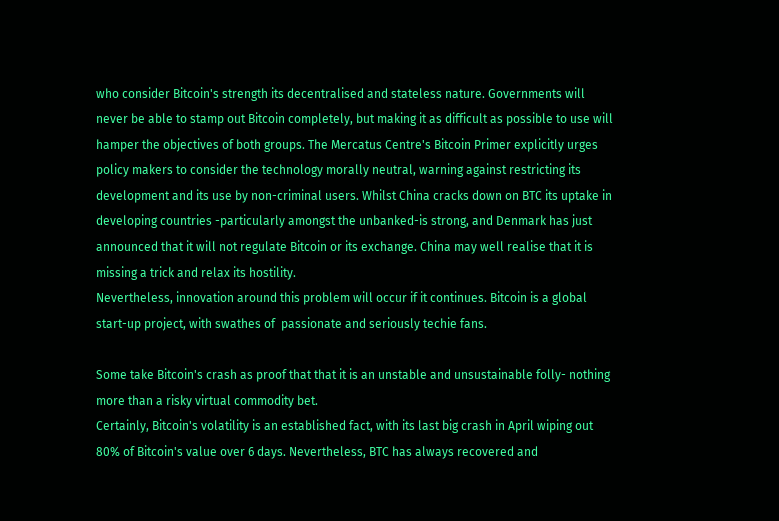who consider Bitcoin's strength its decentralised and stateless nature. Governments will never be able to stamp out Bitcoin completely, but making it as difficult as possible to use will hamper the objectives of both groups. The Mercatus Centre's Bitcoin Primer explicitly urges policy makers to consider the technology morally neutral, warning against restricting its development and its use by non-criminal users. Whilst China cracks down on BTC its uptake in developing countries -particularly amongst the unbanked-is strong, and Denmark has just announced that it will not regulate Bitcoin or its exchange. China may well realise that it is missing a trick and relax its hostility.
Nevertheless, innovation around this problem will occur if it continues. Bitcoin is a global start-up project, with swathes of  passionate and seriously techie fans.

Some take Bitcoin's crash as proof that that it is an unstable and unsustainable folly- nothing more than a risky virtual commodity bet.
Certainly, Bitcoin's volatility is an established fact, with its last big crash in April wiping out 80% of Bitcoin's value over 6 days. Nevertheless, BTC has always recovered and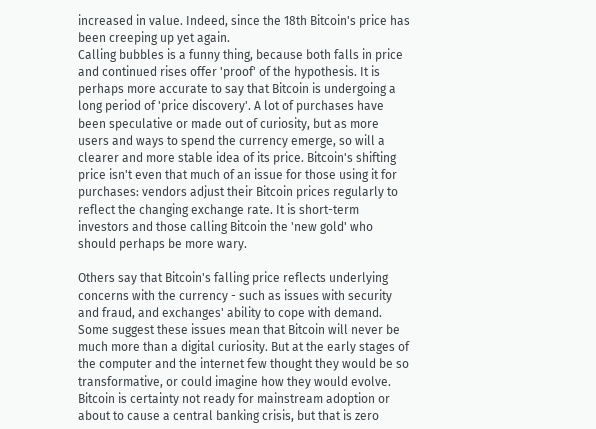increased in value. Indeed, since the 18th Bitcoin's price has been creeping up yet again.
Calling bubbles is a funny thing, because both falls in price and continued rises offer 'proof' of the hypothesis. It is perhaps more accurate to say that Bitcoin is undergoing a long period of 'price discovery'. A lot of purchases have been speculative or made out of curiosity, but as more users and ways to spend the currency emerge, so will a clearer and more stable idea of its price. Bitcoin's shifting price isn't even that much of an issue for those using it for purchases: vendors adjust their Bitcoin prices regularly to reflect the changing exchange rate. It is short-term investors and those calling Bitcoin the 'new gold' who should perhaps be more wary.

Others say that Bitcoin's falling price reflects underlying concerns with the currency - such as issues with security and fraud, and exchanges' ability to cope with demand. Some suggest these issues mean that Bitcoin will never be much more than a digital curiosity. But at the early stages of the computer and the internet few thought they would be so transformative, or could imagine how they would evolve. Bitcoin is certainty not ready for mainstream adoption or about to cause a central banking crisis, but that is zero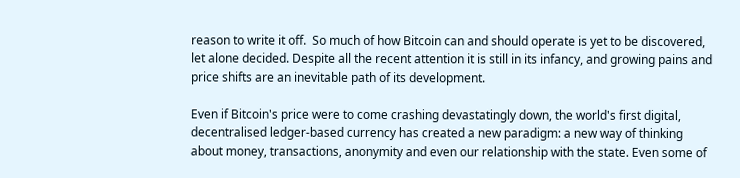reason to write it off.  So much of how Bitcoin can and should operate is yet to be discovered, let alone decided. Despite all the recent attention it is still in its infancy, and growing pains and price shifts are an inevitable path of its development.

Even if Bitcoin's price were to come crashing devastatingly down, the world's first digital, decentralised ledger-based currency has created a new paradigm: a new way of thinking about money, transactions, anonymity and even our relationship with the state. Even some of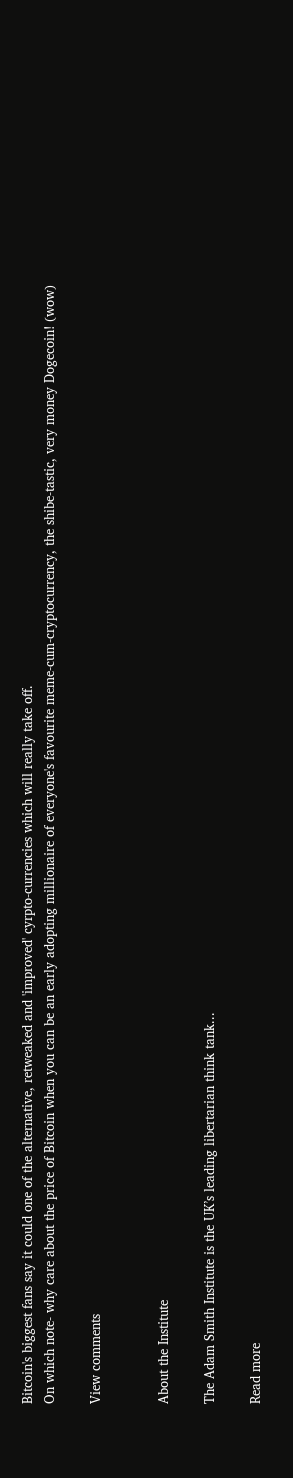Bitcoin's biggest fans say it could one of the alternative, retweaked and 'improved' cyrpto-currencies which will really take off.
On which note- why care about the price of Bitcoin when you can be an early adopting millionaire of everyone's favourite meme-cum-cryptocurrency, the shibe-tastic, very money Dogecoin! (wow)

View comments


About the Institute

The Adam Smith Institute is the UK’s leading libertarian think tank...

Read more